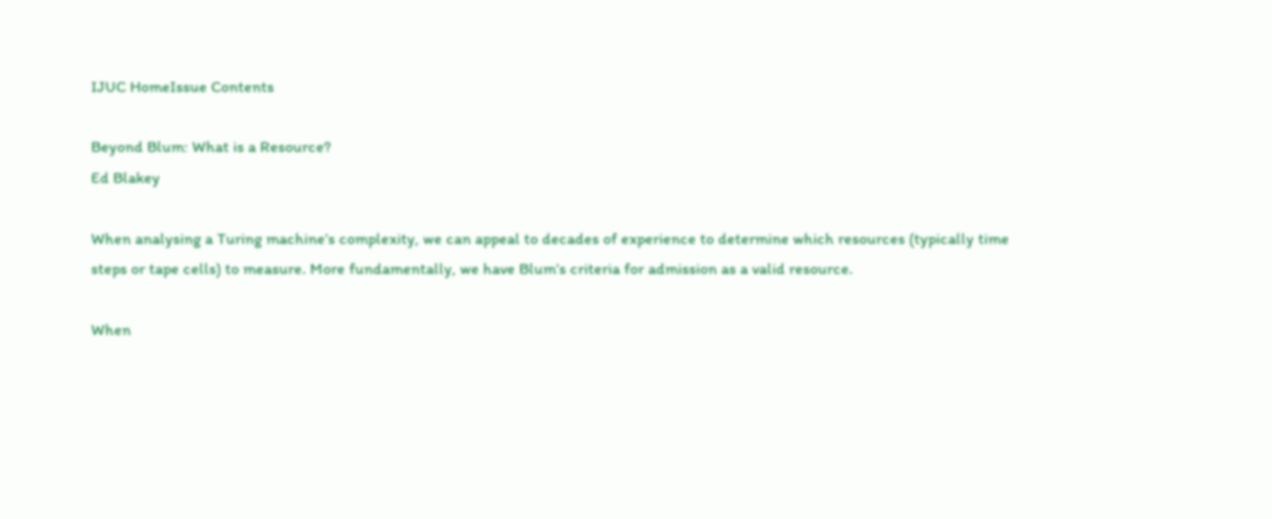IJUC HomeIssue Contents

Beyond Blum: What is a Resource?
Ed Blakey

When analysing a Turing machine’s complexity, we can appeal to decades of experience to determine which resources (typically time steps or tape cells) to measure. More fundamentally, we have Blum’s criteria for admission as a valid resource.

When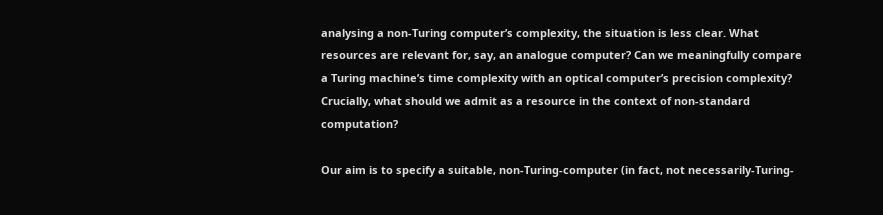analysing a non-Turing computer’s complexity, the situation is less clear. What resources are relevant for, say, an analogue computer? Can we meaningfully compare a Turing machine’s time complexity with an optical computer’s precision complexity? Crucially, what should we admit as a resource in the context of non-standard computation?

Our aim is to specify a suitable, non-Turing-computer (in fact, not necessarily-Turing-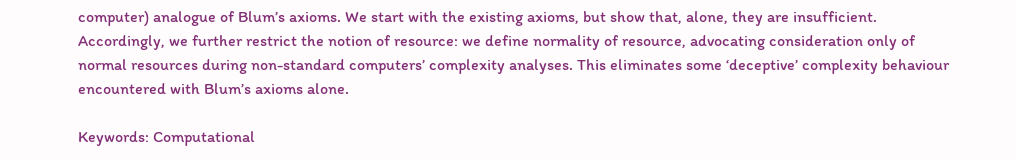computer) analogue of Blum’s axioms. We start with the existing axioms, but show that, alone, they are insufficient. Accordingly, we further restrict the notion of resource: we define normality of resource, advocating consideration only of normal resources during non-standard computers’ complexity analyses. This eliminates some ‘deceptive’ complexity behaviour encountered with Blum’s axioms alone.

Keywords: Computational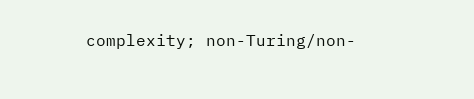complexity; non-Turing/non-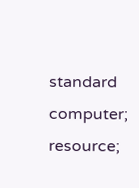standard computer; resource;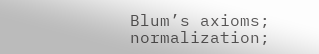Blum’s axioms; normalization;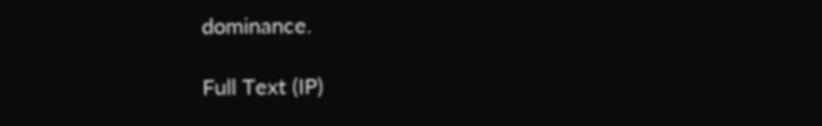dominance.

Full Text (IP)